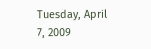Tuesday, April 7, 2009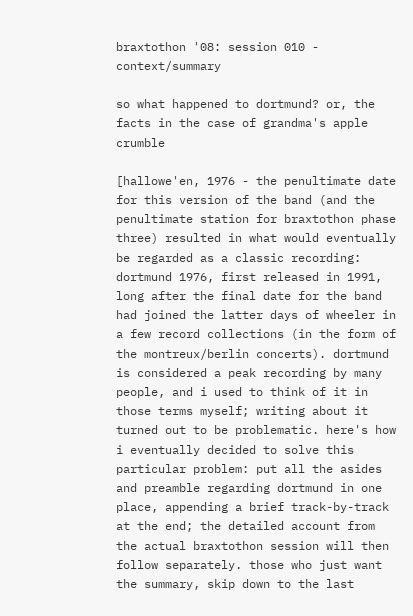braxtothon '08: session 010 - context/summary

so what happened to dortmund? or, the facts in the case of grandma's apple crumble

[hallowe'en, 1976 - the penultimate date for this version of the band (and the penultimate station for braxtothon phase three) resulted in what would eventually be regarded as a classic recording: dortmund 1976, first released in 1991, long after the final date for the band had joined the latter days of wheeler in a few record collections (in the form of the montreux/berlin concerts). dortmund is considered a peak recording by many people, and i used to think of it in those terms myself; writing about it turned out to be problematic. here's how i eventually decided to solve this particular problem: put all the asides and preamble regarding dortmund in one place, appending a brief track-by-track at the end; the detailed account from the actual braxtothon session will then follow separately. those who just want the summary, skip down to the last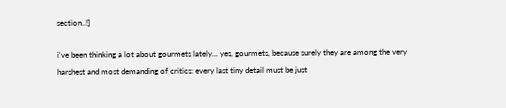section..!]

i've been thinking a lot about gourmets lately... yes, gourmets, because surely they are among the very harshest and most demanding of critics: every last tiny detail must be just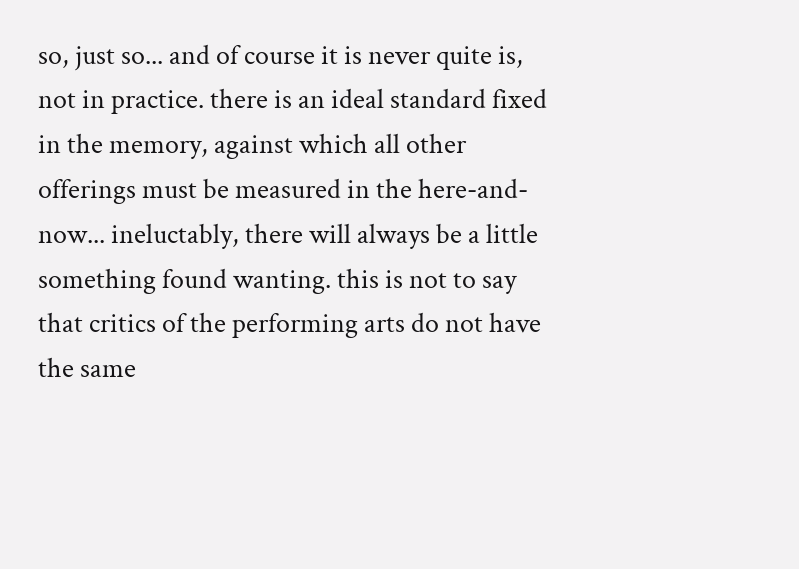so, just so... and of course it is never quite is, not in practice. there is an ideal standard fixed in the memory, against which all other offerings must be measured in the here-and-now... ineluctably, there will always be a little something found wanting. this is not to say that critics of the performing arts do not have the same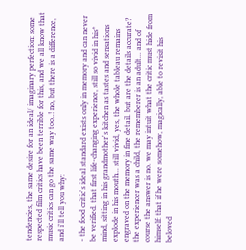tendencies, the same desire for an ideal/ imaginary perfection: some respected film critics have been terrible for this, and we all know that music critics can go the same way too..! no, but there is a difference, and i'll tell you why:

- the food critic's ideal standard exists only in memory and can never be verified. that first life-changing experience, still so vivid in his* mind, sitting in his grandmother's kitchen as tastes and sensations explode in his mouth... still vivid, yes, the whole tableau remains engraved on the memory in fine detail. but are the details accurate? the experiencer was a child, the rememberer is an adult... and of course the answer is no. we may intuit what the critic must hide from himself: that if he were somehow, magically, able to revisit his beloved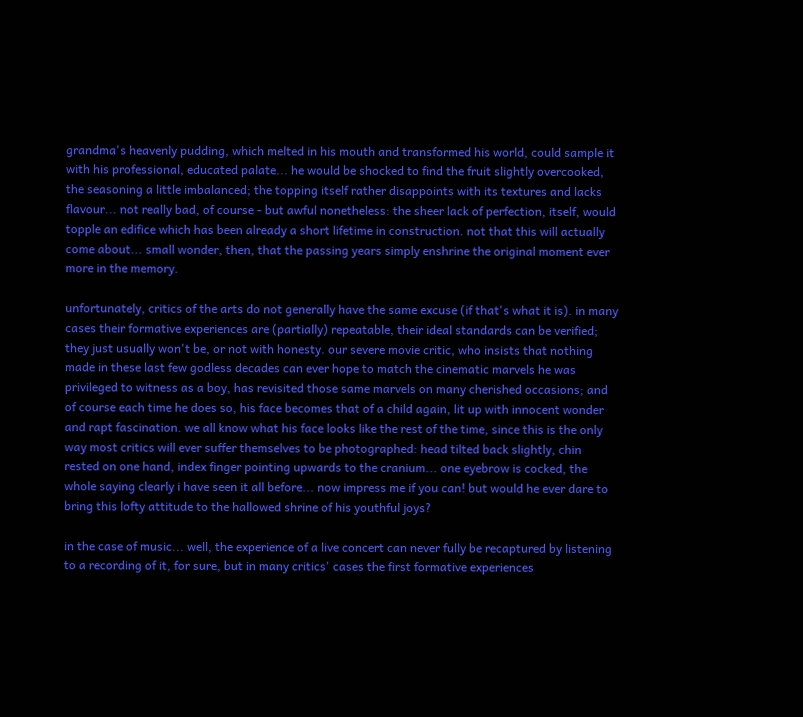grandma's heavenly pudding, which melted in his mouth and transformed his world, could sample it with his professional, educated palate... he would be shocked to find the fruit slightly overcooked, the seasoning a little imbalanced; the topping itself rather disappoints with its textures and lacks flavour... not really bad, of course - but awful nonetheless: the sheer lack of perfection, itself, would topple an edifice which has been already a short lifetime in construction. not that this will actually come about... small wonder, then, that the passing years simply enshrine the original moment ever more in the memory.

unfortunately, critics of the arts do not generally have the same excuse (if that's what it is). in many cases their formative experiences are (partially) repeatable, their ideal standards can be verified; they just usually won't be, or not with honesty. our severe movie critic, who insists that nothing made in these last few godless decades can ever hope to match the cinematic marvels he was privileged to witness as a boy, has revisited those same marvels on many cherished occasions; and of course each time he does so, his face becomes that of a child again, lit up with innocent wonder and rapt fascination. we all know what his face looks like the rest of the time, since this is the only way most critics will ever suffer themselves to be photographed: head tilted back slightly, chin rested on one hand, index finger pointing upwards to the cranium... one eyebrow is cocked, the whole saying clearly i have seen it all before... now impress me if you can! but would he ever dare to bring this lofty attitude to the hallowed shrine of his youthful joys?

in the case of music... well, the experience of a live concert can never fully be recaptured by listening to a recording of it, for sure, but in many critics' cases the first formative experiences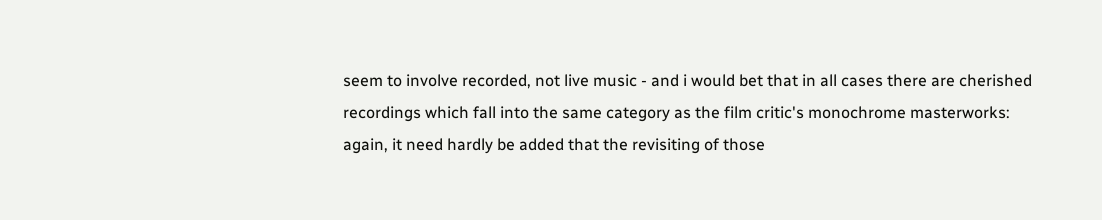seem to involve recorded, not live music - and i would bet that in all cases there are cherished recordings which fall into the same category as the film critic's monochrome masterworks: again, it need hardly be added that the revisiting of those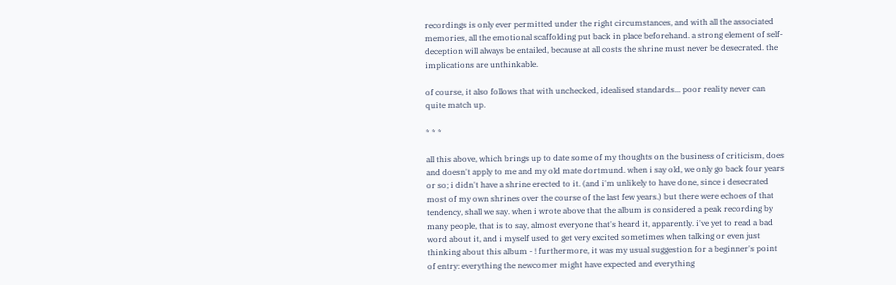recordings is only ever permitted under the right circumstances, and with all the associated memories, all the emotional scaffolding put back in place beforehand. a strong element of self-deception will always be entailed, because at all costs the shrine must never be desecrated. the implications are unthinkable.

of course, it also follows that with unchecked, idealised standards... poor reality never can quite match up.

* * *

all this above, which brings up to date some of my thoughts on the business of criticism, does and doesn't apply to me and my old mate dortmund. when i say old, we only go back four years or so; i didn't have a shrine erected to it. (and i'm unlikely to have done, since i desecrated most of my own shrines over the course of the last few years.) but there were echoes of that tendency, shall we say. when i wrote above that the album is considered a peak recording by many people, that is to say, almost everyone that's heard it, apparently. i've yet to read a bad word about it, and i myself used to get very excited sometimes when talking or even just thinking about this album - ! furthermore, it was my usual suggestion for a beginner's point of entry: everything the newcomer might have expected and everything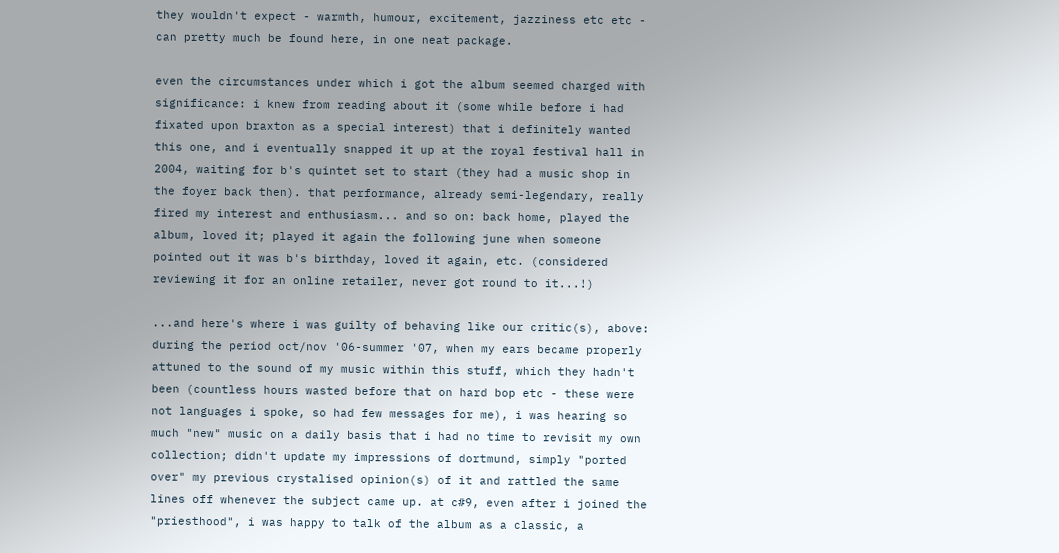they wouldn't expect - warmth, humour, excitement, jazziness etc etc - can pretty much be found here, in one neat package.

even the circumstances under which i got the album seemed charged with significance: i knew from reading about it (some while before i had fixated upon braxton as a special interest) that i definitely wanted this one, and i eventually snapped it up at the royal festival hall in 2004, waiting for b's quintet set to start (they had a music shop in the foyer back then). that performance, already semi-legendary, really fired my interest and enthusiasm... and so on: back home, played the album, loved it; played it again the following june when someone pointed out it was b's birthday, loved it again, etc. (considered reviewing it for an online retailer, never got round to it...!)

...and here's where i was guilty of behaving like our critic(s), above: during the period oct/nov '06-summer '07, when my ears became properly attuned to the sound of my music within this stuff, which they hadn't been (countless hours wasted before that on hard bop etc - these were not languages i spoke, so had few messages for me), i was hearing so much "new" music on a daily basis that i had no time to revisit my own collection; didn't update my impressions of dortmund, simply "ported over" my previous crystalised opinion(s) of it and rattled the same lines off whenever the subject came up. at c#9, even after i joined the "priesthood", i was happy to talk of the album as a classic, a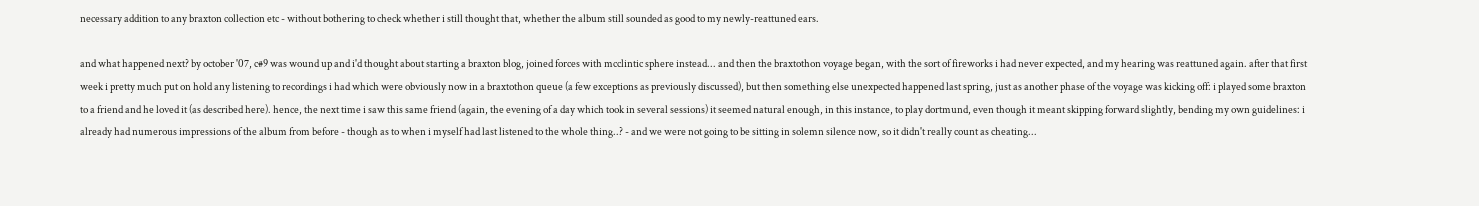necessary addition to any braxton collection etc - without bothering to check whether i still thought that, whether the album still sounded as good to my newly-reattuned ears.

and what happened next? by october '07, c#9 was wound up and i'd thought about starting a braxton blog, joined forces with mcclintic sphere instead... and then the braxtothon voyage began, with the sort of fireworks i had never expected, and my hearing was reattuned again. after that first week i pretty much put on hold any listening to recordings i had which were obviously now in a braxtothon queue (a few exceptions as previously discussed), but then something else unexpected happened last spring, just as another phase of the voyage was kicking off: i played some braxton to a friend and he loved it (as described here). hence, the next time i saw this same friend (again, the evening of a day which took in several sessions) it seemed natural enough, in this instance, to play dortmund, even though it meant skipping forward slightly, bending my own guidelines: i already had numerous impressions of the album from before - though as to when i myself had last listened to the whole thing..? - and we were not going to be sitting in solemn silence now, so it didn't really count as cheating...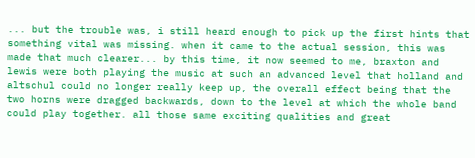... but the trouble was, i still heard enough to pick up the first hints that something vital was missing. when it came to the actual session, this was made that much clearer... by this time, it now seemed to me, braxton and lewis were both playing the music at such an advanced level that holland and altschul could no longer really keep up, the overall effect being that the two horns were dragged backwards, down to the level at which the whole band could play together. all those same exciting qualities and great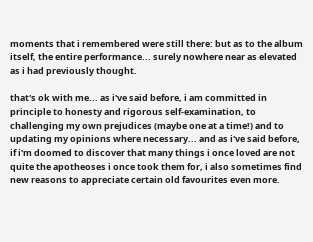moments that i remembered were still there: but as to the album itself, the entire performance... surely nowhere near as elevated as i had previously thought.

that's ok with me... as i've said before, i am committed in principle to honesty and rigorous self-examination, to challenging my own prejudices (maybe one at a time!) and to updating my opinions where necessary... and as i've said before, if i'm doomed to discover that many things i once loved are not quite the apotheoses i once took them for, i also sometimes find new reasons to appreciate certain old favourites even more.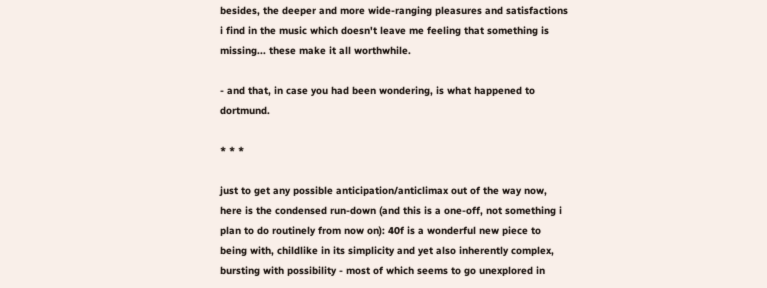besides, the deeper and more wide-ranging pleasures and satisfactions i find in the music which doesn't leave me feeling that something is missing... these make it all worthwhile.

- and that, in case you had been wondering, is what happened to dortmund.

* * *

just to get any possible anticipation/anticlimax out of the way now, here is the condensed run-down (and this is a one-off, not something i plan to do routinely from now on): 40f is a wonderful new piece to being with, childlike in its simplicity and yet also inherently complex, bursting with possibility - most of which seems to go unexplored in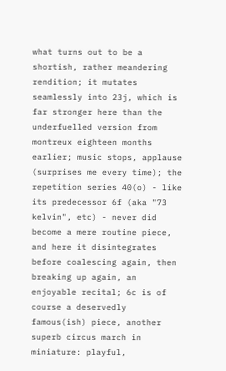what turns out to be a shortish, rather meandering rendition; it mutates seamlessly into 23j, which is far stronger here than the underfuelled version from montreux eighteen months earlier; music stops, applause (surprises me every time); the repetition series 40(o) - like its predecessor 6f (aka "73 kelvin", etc) - never did become a mere routine piece, and here it disintegrates before coalescing again, then breaking up again, an enjoyable recital; 6c is of course a deservedly famous(ish) piece, another superb circus march in miniature: playful,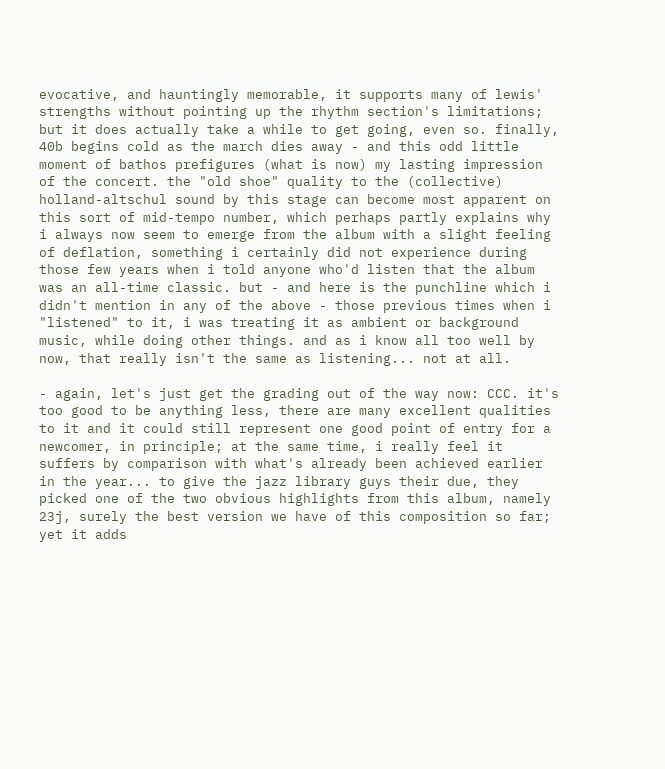evocative, and hauntingly memorable, it supports many of lewis' strengths without pointing up the rhythm section's limitations; but it does actually take a while to get going, even so. finally, 40b begins cold as the march dies away - and this odd little moment of bathos prefigures (what is now) my lasting impression of the concert. the "old shoe" quality to the (collective) holland-altschul sound by this stage can become most apparent on this sort of mid-tempo number, which perhaps partly explains why i always now seem to emerge from the album with a slight feeling of deflation, something i certainly did not experience during those few years when i told anyone who'd listen that the album was an all-time classic. but - and here is the punchline which i didn't mention in any of the above - those previous times when i "listened" to it, i was treating it as ambient or background music, while doing other things. and as i know all too well by now, that really isn't the same as listening... not at all.

- again, let's just get the grading out of the way now: CCC. it's too good to be anything less, there are many excellent qualities to it and it could still represent one good point of entry for a newcomer, in principle; at the same time, i really feel it suffers by comparison with what's already been achieved earlier in the year... to give the jazz library guys their due, they picked one of the two obvious highlights from this album, namely 23j, surely the best version we have of this composition so far; yet it adds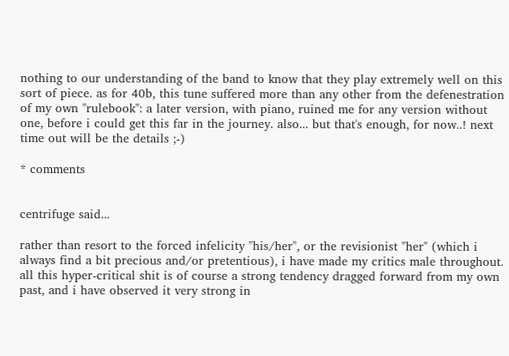nothing to our understanding of the band to know that they play extremely well on this sort of piece. as for 40b, this tune suffered more than any other from the defenestration of my own "rulebook": a later version, with piano, ruined me for any version without one, before i could get this far in the journey. also... but that's enough, for now..! next time out will be the details ;-)

* comments


centrifuge said...

rather than resort to the forced infelicity "his/her", or the revisionist "her" (which i always find a bit precious and/or pretentious), i have made my critics male throughout. all this hyper-critical shit is of course a strong tendency dragged forward from my own past, and i have observed it very strong in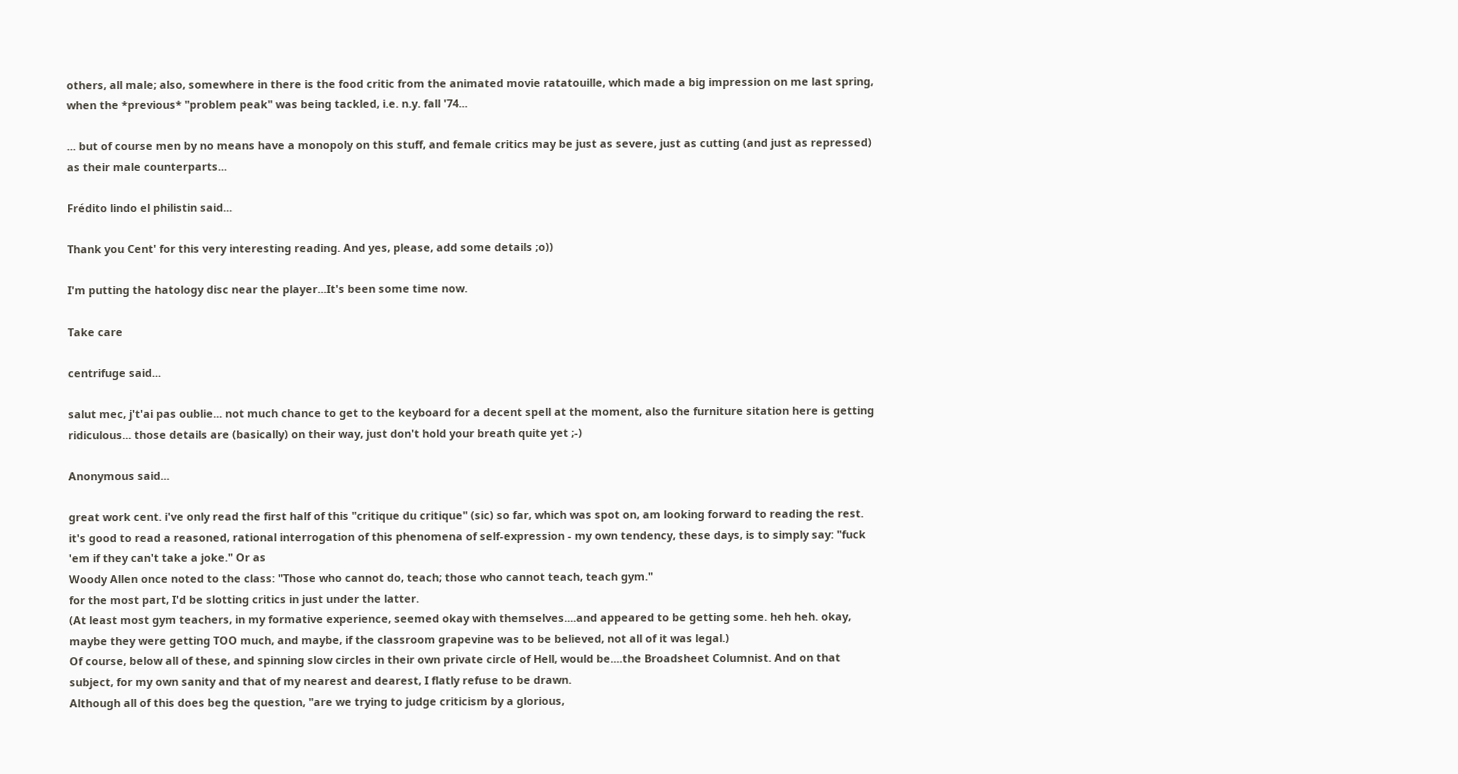others, all male; also, somewhere in there is the food critic from the animated movie ratatouille, which made a big impression on me last spring, when the *previous* "problem peak" was being tackled, i.e. n.y. fall '74...

... but of course men by no means have a monopoly on this stuff, and female critics may be just as severe, just as cutting (and just as repressed) as their male counterparts...

Frédito lindo el philistin said...

Thank you Cent' for this very interesting reading. And yes, please, add some details ;o))

I'm putting the hatology disc near the player...It's been some time now.

Take care

centrifuge said...

salut mec, j't'ai pas oublie... not much chance to get to the keyboard for a decent spell at the moment, also the furniture sitation here is getting ridiculous... those details are (basically) on their way, just don't hold your breath quite yet ;-)

Anonymous said...

great work cent. i've only read the first half of this "critique du critique" (sic) so far, which was spot on, am looking forward to reading the rest. it's good to read a reasoned, rational interrogation of this phenomena of self-expression - my own tendency, these days, is to simply say: "fuck 'em if they can't take a joke." Or as
Woody Allen once noted to the class: "Those who cannot do, teach; those who cannot teach, teach gym."
for the most part, I'd be slotting critics in just under the latter.
(At least most gym teachers, in my formative experience, seemed okay with themselves....and appeared to be getting some. heh heh. okay, maybe they were getting TOO much, and maybe, if the classroom grapevine was to be believed, not all of it was legal.)
Of course, below all of these, and spinning slow circles in their own private circle of Hell, would be....the Broadsheet Columnist. And on that subject, for my own sanity and that of my nearest and dearest, I flatly refuse to be drawn.
Although all of this does beg the question, "are we trying to judge criticism by a glorious,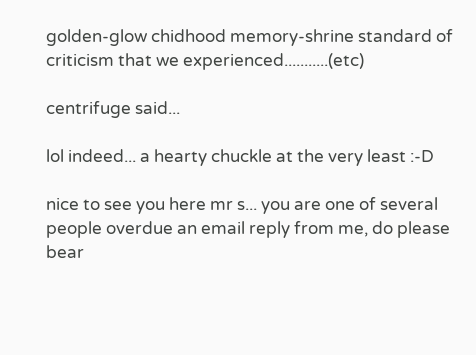golden-glow chidhood memory-shrine standard of criticism that we experienced...........(etc)

centrifuge said...

lol indeed... a hearty chuckle at the very least :-D

nice to see you here mr s... you are one of several people overdue an email reply from me, do please bear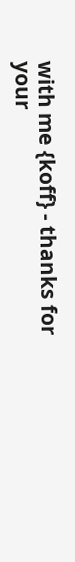with me {koff} - thanks for your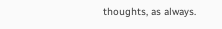thoughts, as always.